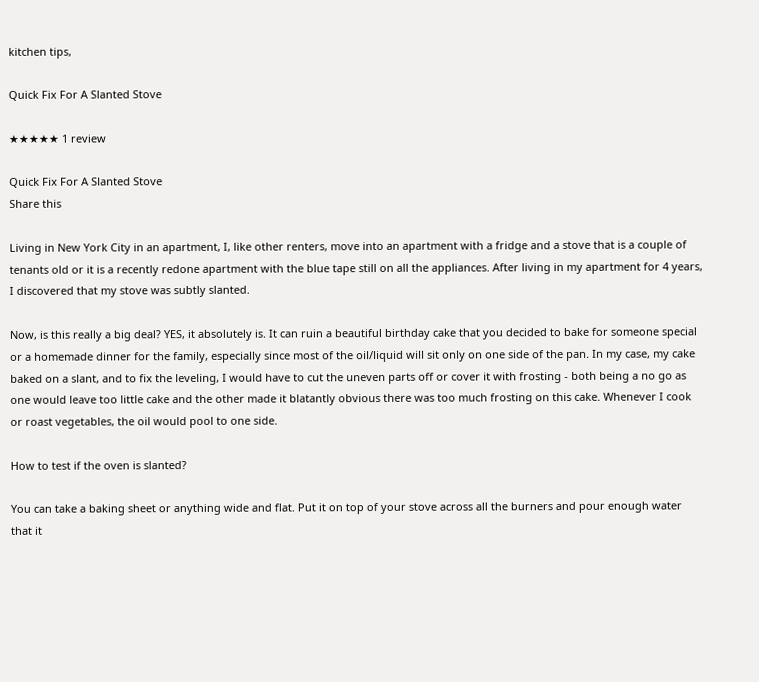kitchen tips,

Quick Fix For A Slanted Stove

★★★★★ 1 review

Quick Fix For A Slanted Stove
Share this

Living in New York City in an apartment, I, like other renters, move into an apartment with a fridge and a stove that is a couple of tenants old or it is a recently redone apartment with the blue tape still on all the appliances. After living in my apartment for 4 years, I discovered that my stove was subtly slanted.

Now, is this really a big deal? YES, it absolutely is. It can ruin a beautiful birthday cake that you decided to bake for someone special or a homemade dinner for the family, especially since most of the oil/liquid will sit only on one side of the pan. In my case, my cake baked on a slant, and to fix the leveling, I would have to cut the uneven parts off or cover it with frosting - both being a no go as one would leave too little cake and the other made it blatantly obvious there was too much frosting on this cake. Whenever I cook or roast vegetables, the oil would pool to one side.

How to test if the oven is slanted?

You can take a baking sheet or anything wide and flat. Put it on top of your stove across all the burners and pour enough water that it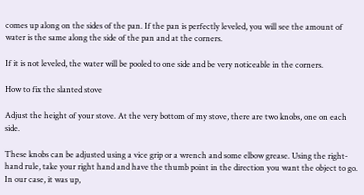comes up along on the sides of the pan. If the pan is perfectly leveled, you will see the amount of water is the same along the side of the pan and at the corners.

If it is not leveled, the water will be pooled to one side and be very noticeable in the corners.

How to fix the slanted stove

Adjust the height of your stove. At the very bottom of my stove, there are two knobs, one on each side.

These knobs can be adjusted using a vice grip or a wrench and some elbow grease. Using the right-hand rule, take your right hand and have the thumb point in the direction you want the object to go. In our case, it was up,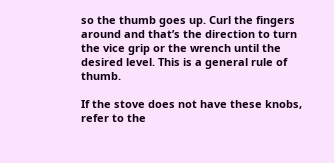so the thumb goes up. Curl the fingers around and that’s the direction to turn the vice grip or the wrench until the desired level. This is a general rule of thumb.

If the stove does not have these knobs, refer to the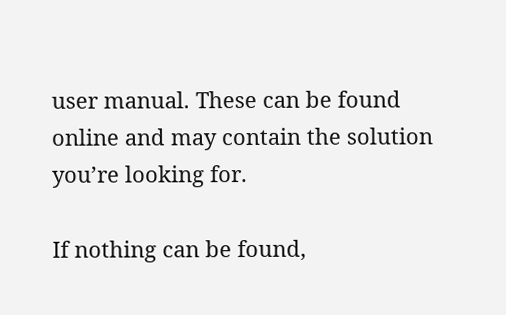user manual. These can be found online and may contain the solution you’re looking for.

If nothing can be found,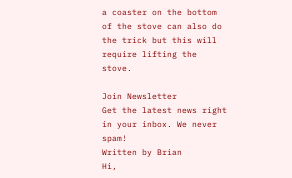a coaster on the bottom of the stove can also do the trick but this will require lifting the stove.

Join Newsletter
Get the latest news right in your inbox. We never spam!
Written by Brian
Hi,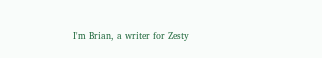I'm Brian, a writer for Zesty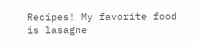Recipes! My favorite food is lasagne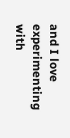and I love experimenting with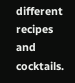different recipes and cocktails.